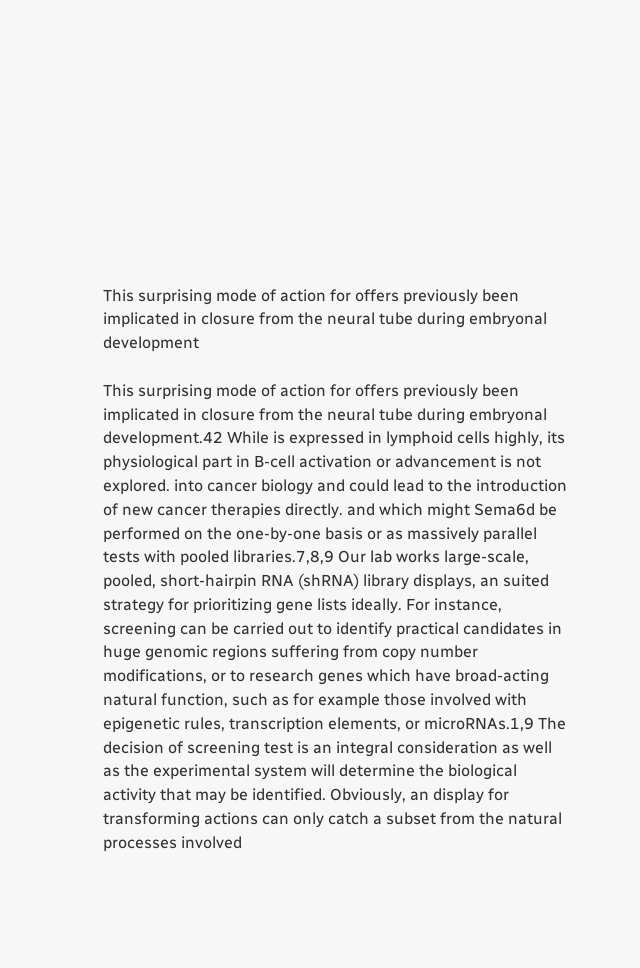This surprising mode of action for offers previously been implicated in closure from the neural tube during embryonal development

This surprising mode of action for offers previously been implicated in closure from the neural tube during embryonal development.42 While is expressed in lymphoid cells highly, its physiological part in B-cell activation or advancement is not explored. into cancer biology and could lead to the introduction of new cancer therapies directly. and which might Sema6d be performed on the one-by-one basis or as massively parallel tests with pooled libraries.7,8,9 Our lab works large-scale, pooled, short-hairpin RNA (shRNA) library displays, an suited strategy for prioritizing gene lists ideally. For instance, screening can be carried out to identify practical candidates in huge genomic regions suffering from copy number modifications, or to research genes which have broad-acting natural function, such as for example those involved with epigenetic rules, transcription elements, or microRNAs.1,9 The decision of screening test is an integral consideration as well as the experimental system will determine the biological activity that may be identified. Obviously, an display for transforming actions can only catch a subset from the natural processes involved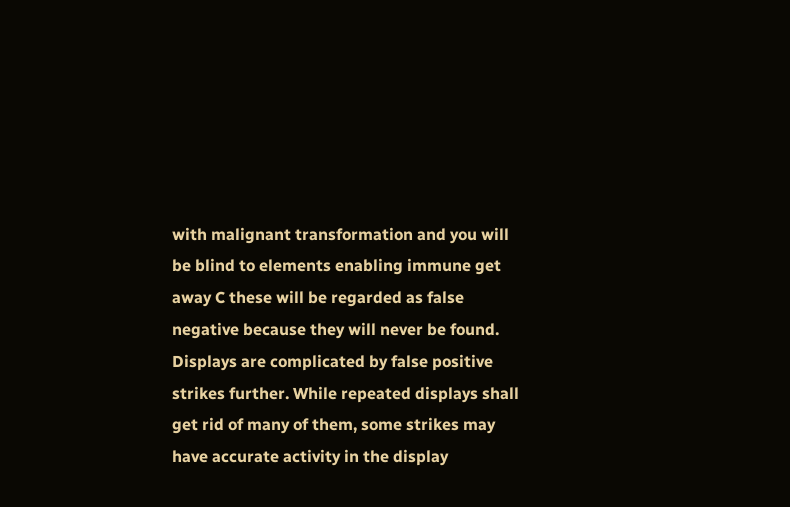with malignant transformation and you will be blind to elements enabling immune get away C these will be regarded as false negative because they will never be found. Displays are complicated by false positive strikes further. While repeated displays shall get rid of many of them, some strikes may have accurate activity in the display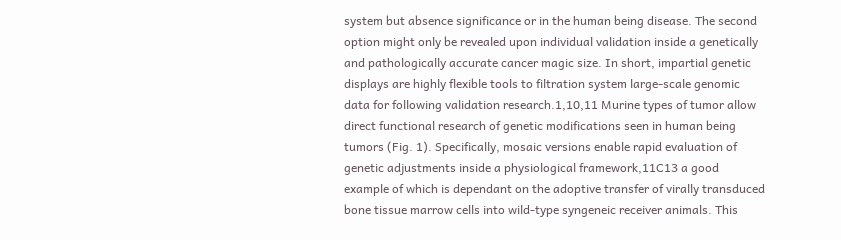system but absence significance or in the human being disease. The second option might only be revealed upon individual validation inside a genetically and pathologically accurate cancer magic size. In short, impartial genetic displays are highly flexible tools to filtration system large-scale genomic data for following validation research.1,10,11 Murine types of tumor allow direct functional research of genetic modifications seen in human being tumors (Fig. 1). Specifically, mosaic versions enable rapid evaluation of genetic adjustments inside a physiological framework,11C13 a good example of which is dependant on the adoptive transfer of virally transduced bone tissue marrow cells into wild-type syngeneic receiver animals. This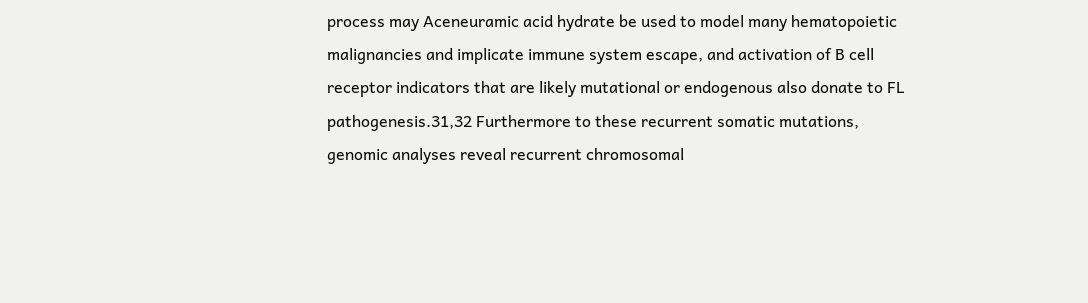process may Aceneuramic acid hydrate be used to model many hematopoietic malignancies and implicate immune system escape, and activation of B cell receptor indicators that are likely mutational or endogenous also donate to FL pathogenesis.31,32 Furthermore to these recurrent somatic mutations, genomic analyses reveal recurrent chromosomal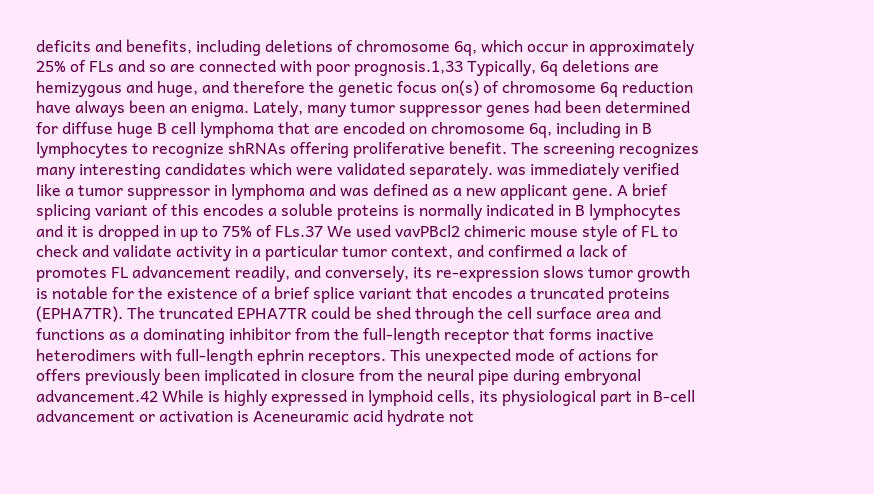deficits and benefits, including deletions of chromosome 6q, which occur in approximately 25% of FLs and so are connected with poor prognosis.1,33 Typically, 6q deletions are hemizygous and huge, and therefore the genetic focus on(s) of chromosome 6q reduction have always been an enigma. Lately, many tumor suppressor genes had been determined for diffuse huge B cell lymphoma that are encoded on chromosome 6q, including in B lymphocytes to recognize shRNAs offering proliferative benefit. The screening recognizes many interesting candidates which were validated separately. was immediately verified like a tumor suppressor in lymphoma and was defined as a new applicant gene. A brief splicing variant of this encodes a soluble proteins is normally indicated in B lymphocytes and it is dropped in up to 75% of FLs.37 We used vavPBcl2 chimeric mouse style of FL to check and validate activity in a particular tumor context, and confirmed a lack of promotes FL advancement readily, and conversely, its re-expression slows tumor growth is notable for the existence of a brief splice variant that encodes a truncated proteins (EPHA7TR). The truncated EPHA7TR could be shed through the cell surface area and functions as a dominating inhibitor from the full-length receptor that forms inactive heterodimers with full-length ephrin receptors. This unexpected mode of actions for offers previously been implicated in closure from the neural pipe during embryonal advancement.42 While is highly expressed in lymphoid cells, its physiological part in B-cell advancement or activation is Aceneuramic acid hydrate not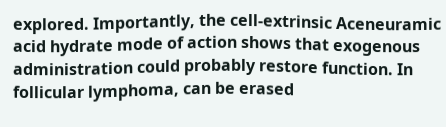explored. Importantly, the cell-extrinsic Aceneuramic acid hydrate mode of action shows that exogenous administration could probably restore function. In follicular lymphoma, can be erased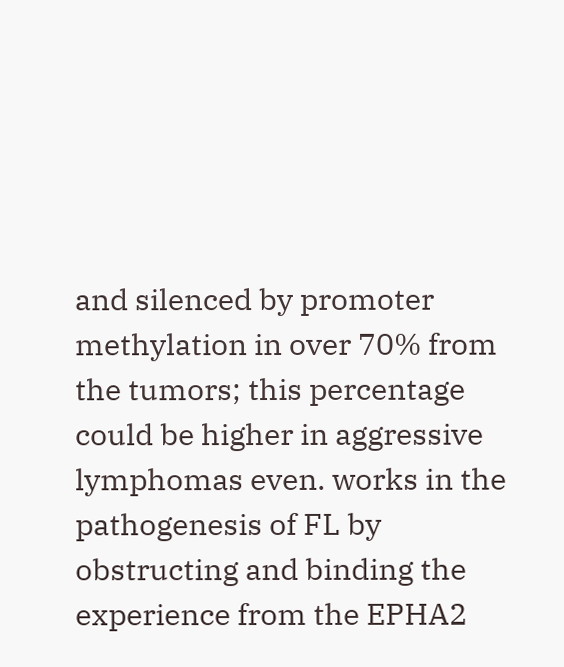and silenced by promoter methylation in over 70% from the tumors; this percentage could be higher in aggressive lymphomas even. works in the pathogenesis of FL by obstructing and binding the experience from the EPHA2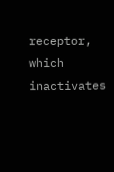receptor, which inactivates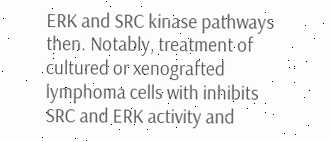ERK and SRC kinase pathways then. Notably, treatment of cultured or xenografted lymphoma cells with inhibits SRC and ERK activity and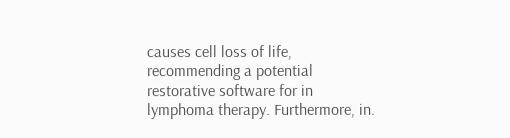causes cell loss of life, recommending a potential restorative software for in lymphoma therapy. Furthermore, in.